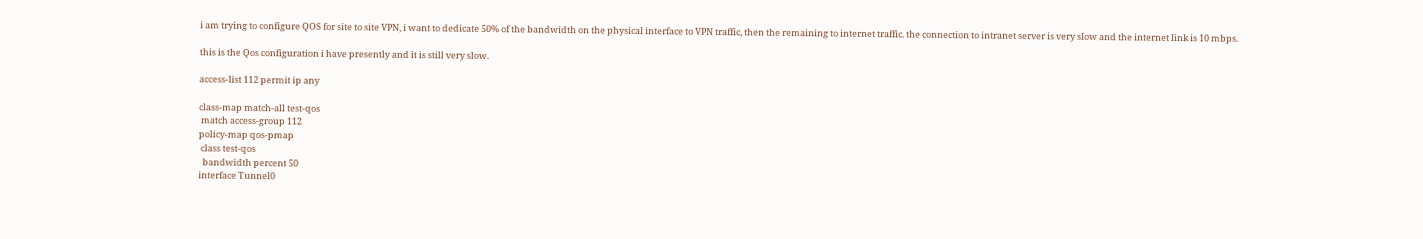i am trying to configure QOS for site to site VPN, i want to dedicate 50% of the bandwidth on the physical interface to VPN traffic, then the remaining to internet traffic. the connection to intranet server is very slow and the internet link is 10 mbps.

this is the Qos configuration i have presently and it is still very slow.

access-list 112 permit ip any

class-map match-all test-qos
 match access-group 112
policy-map qos-pmap
 class test-qos
  bandwidth percent 50
interface Tunnel0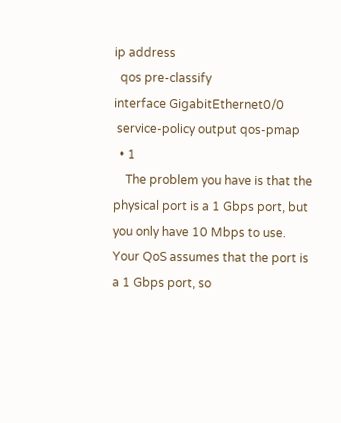ip address
  qos pre-classify
interface GigabitEthernet0/0
 service-policy output qos-pmap
  • 1
    The problem you have is that the physical port is a 1 Gbps port, but you only have 10 Mbps to use. Your QoS assumes that the port is a 1 Gbps port, so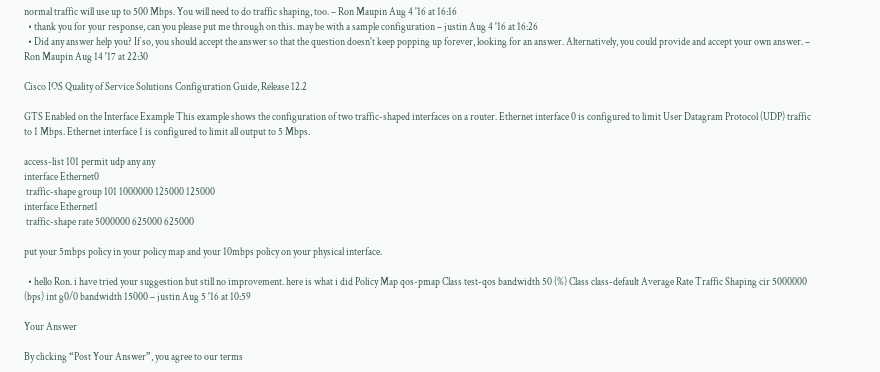normal traffic will use up to 500 Mbps. You will need to do traffic shaping, too. – Ron Maupin Aug 4 '16 at 16:16
  • thank you for your response, can you please put me through on this. may be with a sample configuration – justin Aug 4 '16 at 16:26
  • Did any answer help you? If so, you should accept the answer so that the question doesn't keep popping up forever, looking for an answer. Alternatively, you could provide and accept your own answer. – Ron Maupin Aug 14 '17 at 22:30

Cisco IOS Quality of Service Solutions Configuration Guide, Release 12.2

GTS Enabled on the Interface Example This example shows the configuration of two traffic-shaped interfaces on a router. Ethernet interface 0 is configured to limit User Datagram Protocol (UDP) traffic to 1 Mbps. Ethernet interface 1 is configured to limit all output to 5 Mbps.

access-list 101 permit udp any any
interface Ethernet0
 traffic-shape group 101 1000000 125000 125000
interface Ethernet1
 traffic-shape rate 5000000 625000 625000

put your 5mbps policy in your policy map and your 10mbps policy on your physical interface.

  • hello Ron. i have tried your suggestion but still no improvement. here is what i did Policy Map qos-pmap Class test-qos bandwidth 50 (%) Class class-default Average Rate Traffic Shaping cir 5000000 (bps) int g0/0 bandwidth 15000 – justin Aug 5 '16 at 10:59

Your Answer

By clicking “Post Your Answer”, you agree to our terms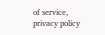of service, privacy policy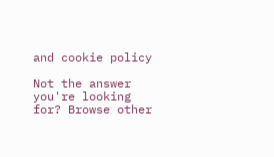and cookie policy

Not the answer you're looking for? Browse other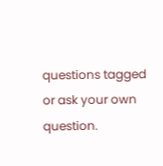questions tagged or ask your own question.